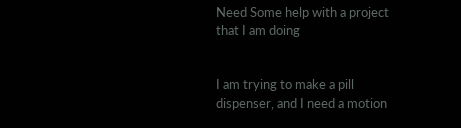Need Some help with a project that I am doing


I am trying to make a pill dispenser, and I need a motion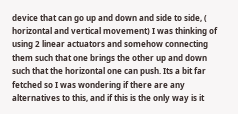device that can go up and down and side to side, ( horizontal and vertical movement) I was thinking of using 2 linear actuators and somehow connecting them such that one brings the other up and down such that the horizontal one can push. Its a bit far fetched so I was wondering if there are any alternatives to this, and if this is the only way is it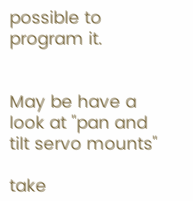possible to program it.


May be have a look at "pan and tilt servo mounts"

take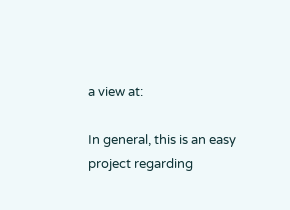a view at:

In general, this is an easy project regarding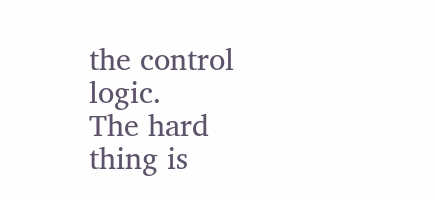the control logic.
The hard thing is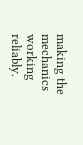making the mechanics working reliably.